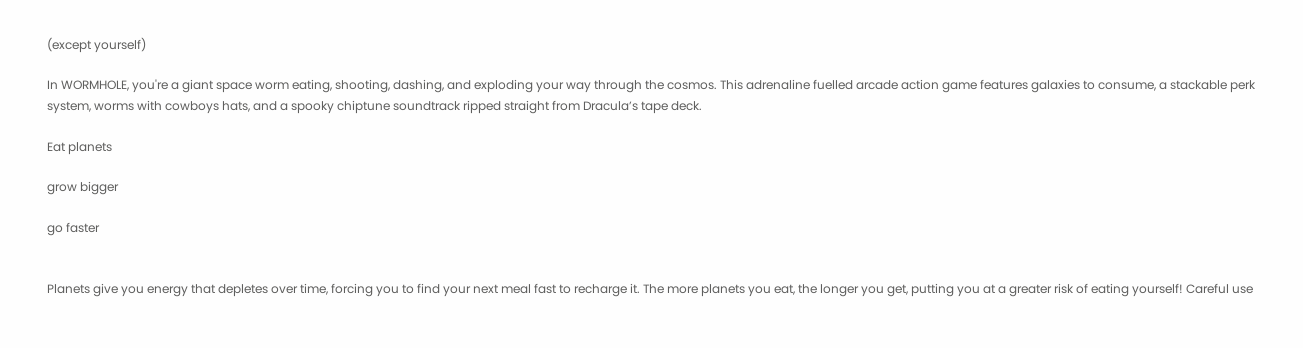(except yourself)

In WORMHOLE, you're a giant space worm eating, shooting, dashing, and exploding your way through the cosmos. This adrenaline fuelled arcade action game features galaxies to consume, a stackable perk system, worms with cowboys hats, and a spooky chiptune soundtrack ripped straight from Dracula’s tape deck.

Eat planets

grow bigger

go faster


Planets give you energy that depletes over time, forcing you to find your next meal fast to recharge it. The more planets you eat, the longer you get, putting you at a greater risk of eating yourself! Careful use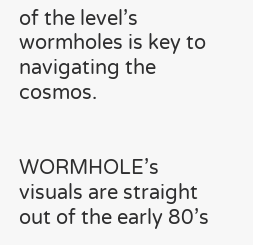of the level’s wormholes is key to navigating the cosmos.


WORMHOLE’s visuals are straight out of the early 80’s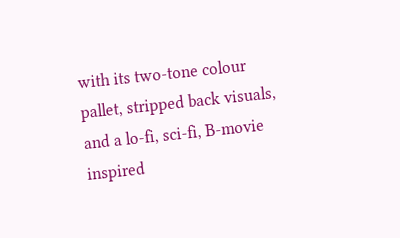with its two-tone colour pallet, stripped back visuals, and a lo-fi, sci-fi, B-movie inspired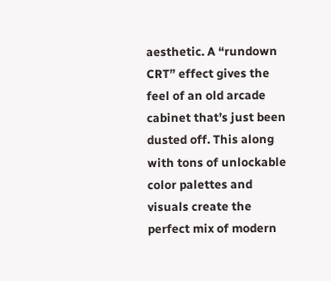aesthetic. A “rundown CRT” effect gives the feel of an old arcade cabinet that’s just been dusted off. This along with tons of unlockable color palettes and visuals create the perfect mix of modern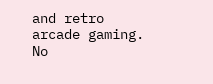and retro arcade gaming. No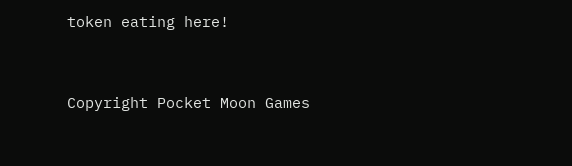token eating here!


Copyright Pocket Moon Games